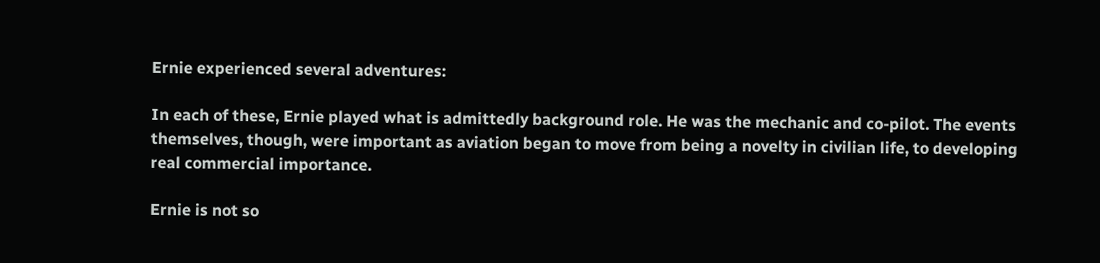Ernie experienced several adventures:

In each of these, Ernie played what is admittedly background role. He was the mechanic and co-pilot. The events themselves, though, were important as aviation began to move from being a novelty in civilian life, to developing real commercial importance.

Ernie is not so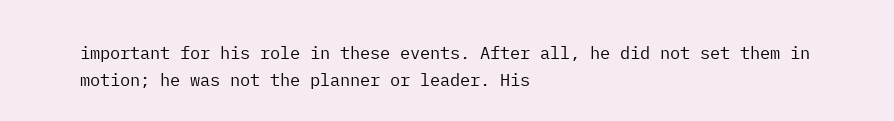important for his role in these events. After all, he did not set them in motion; he was not the planner or leader. His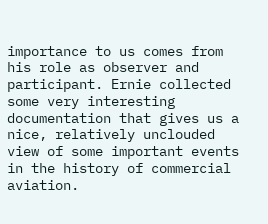importance to us comes from his role as observer and participant. Ernie collected some very interesting documentation that gives us a nice, relatively unclouded view of some important events in the history of commercial aviation.